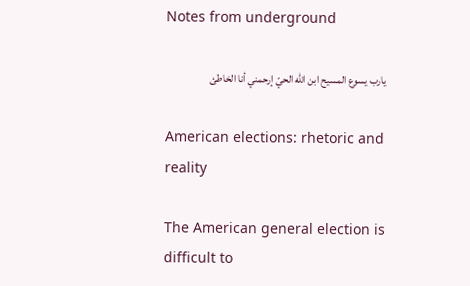Notes from underground

يارب يسوع المسيح ابن اللّه الحيّ إرحمني أنا الخاطئ

American elections: rhetoric and reality

The American general election is difficult to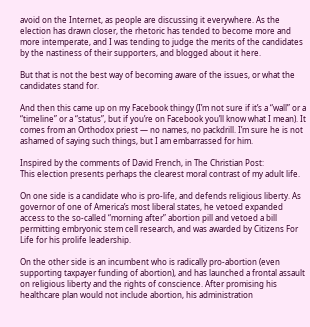avoid on the Internet, as people are discussing it everywhere. As the election has drawn closer, the rhetoric has tended to become more and more intemperate, and I was tending to judge the merits of the candidates by the nastiness of their supporters, and blogged about it here.

But that is not the best way of becoming aware of the issues, or what the candidates stand for.

And then this came up on my Facebook thingy (I’m not sure if it’s a “wall” or a “timeline” or a “status”, but if you’re on Facebook you’ll know what I mean). It comes from an Orthodox priest — no names, no packdrill. I’m sure he is not ashamed of saying such things, but I am embarrassed for him.

Inspired by the comments of David French, in The Christian Post:
This election presents perhaps the clearest moral contrast of my adult life.

On one side is a candidate who is pro-life, and defends religious liberty. As governor of one of America’s most liberal states, he vetoed expanded access to the so-called “morning after” abortion pill and vetoed a bill permitting embryonic stem cell research, and was awarded by Citizens For Life for his prolife leadership.

On the other side is an incumbent who is radically pro-abortion (even supporting taxpayer funding of abortion), and has launched a frontal assault on religious liberty and the rights of conscience. After promising his healthcare plan would not include abortion, his administration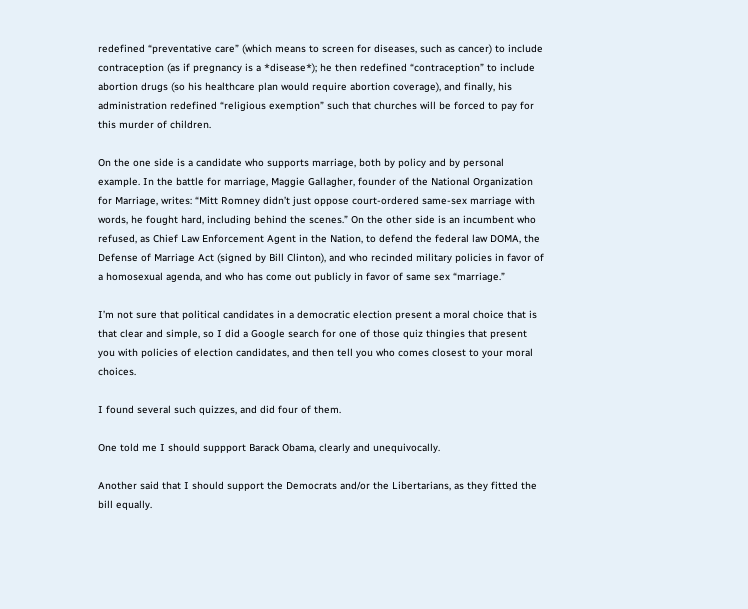redefined “preventative care” (which means to screen for diseases, such as cancer) to include contraception (as if pregnancy is a *disease*); he then redefined “contraception” to include abortion drugs (so his healthcare plan would require abortion coverage), and finally, his administration redefined “religious exemption” such that churches will be forced to pay for this murder of children.

On the one side is a candidate who supports marriage, both by policy and by personal example. In the battle for marriage, Maggie Gallagher, founder of the National Organization for Marriage, writes: “Mitt Romney didn’t just oppose court-ordered same-sex marriage with words, he fought hard, including behind the scenes.” On the other side is an incumbent who refused, as Chief Law Enforcement Agent in the Nation, to defend the federal law DOMA, the Defense of Marriage Act (signed by Bill Clinton), and who recinded military policies in favor of a homosexual agenda, and who has come out publicly in favor of same sex “marriage.”

I’m not sure that political candidates in a democratic election present a moral choice that is that clear and simple, so I did a Google search for one of those quiz thingies that present you with policies of election candidates, and then tell you who comes closest to your moral choices.

I found several such quizzes, and did four of them.

One told me I should suppport Barack Obama, clearly and unequivocally.

Another said that I should support the Democrats and/or the Libertarians, as they fitted the bill equally.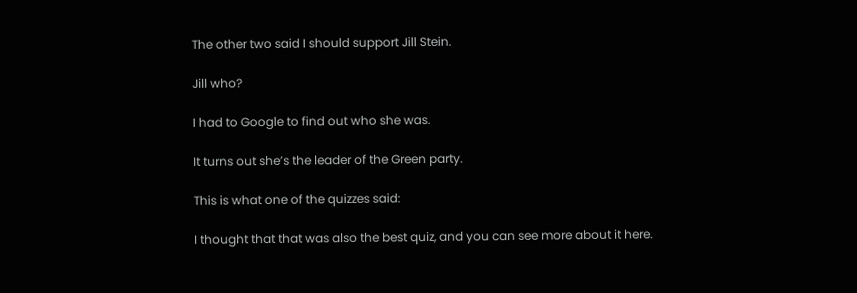The other two said I should support Jill Stein.

Jill who?

I had to Google to find out who she was.

It turns out she’s the leader of the Green party.

This is what one of the quizzes said:

I thought that that was also the best quiz, and you can see more about it here.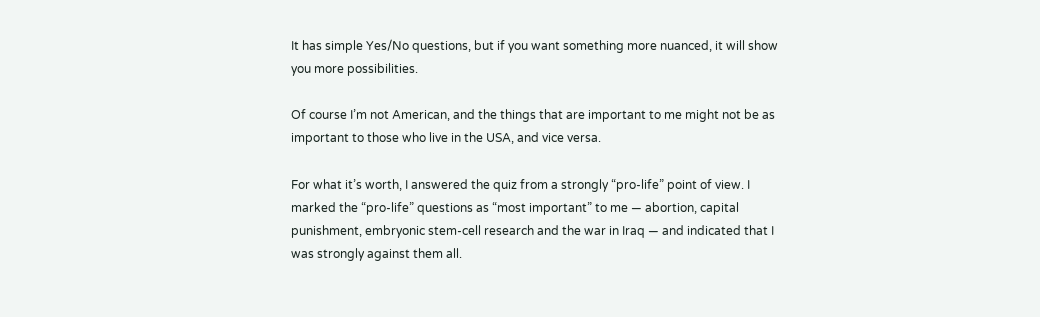It has simple Yes/No questions, but if you want something more nuanced, it will show you more possibilities.

Of course I’m not American, and the things that are important to me might not be as important to those who live in the USA, and vice versa.

For what it’s worth, I answered the quiz from a strongly “pro-life” point of view. I marked the “pro-life” questions as “most important” to me — abortion, capital punishment, embryonic stem-cell research and the war in Iraq — and indicated that I was strongly against them all.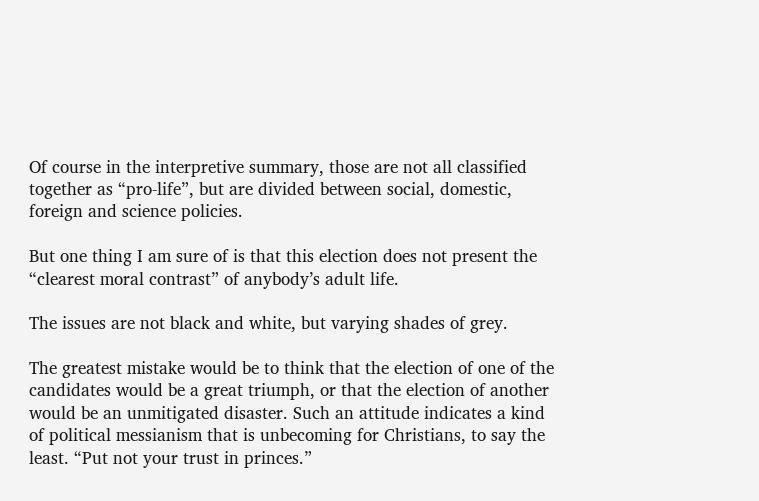Of course in the interpretive summary, those are not all classified together as “pro-life”, but are divided between social, domestic, foreign and science policies.

But one thing I am sure of is that this election does not present the “clearest moral contrast” of anybody’s adult life.

The issues are not black and white, but varying shades of grey.

The greatest mistake would be to think that the election of one of the candidates would be a great triumph, or that the election of another would be an unmitigated disaster. Such an attitude indicates a kind of political messianism that is unbecoming for Christians, to say the least. “Put not your trust in princes.”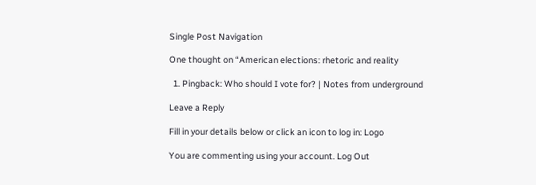Single Post Navigation

One thought on “American elections: rhetoric and reality

  1. Pingback: Who should I vote for? | Notes from underground

Leave a Reply

Fill in your details below or click an icon to log in: Logo

You are commenting using your account. Log Out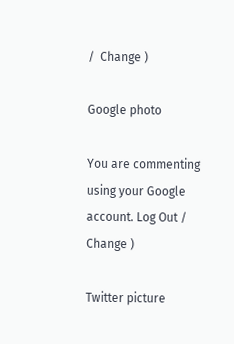/  Change )

Google photo

You are commenting using your Google account. Log Out /  Change )

Twitter picture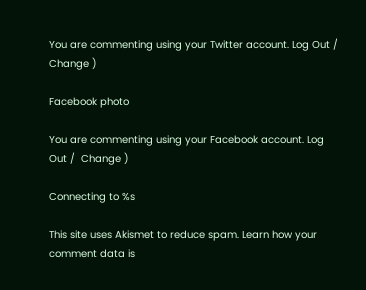You are commenting using your Twitter account. Log Out /  Change )

Facebook photo

You are commenting using your Facebook account. Log Out /  Change )

Connecting to %s

This site uses Akismet to reduce spam. Learn how your comment data is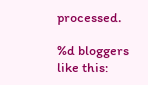processed.

%d bloggers like this: